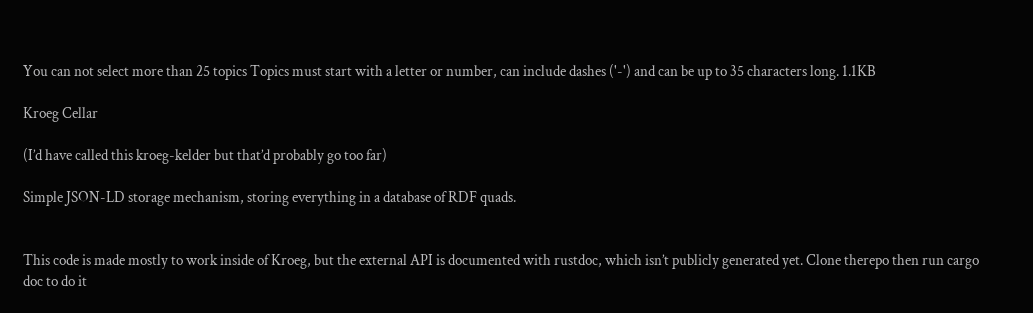You can not select more than 25 topics Topics must start with a letter or number, can include dashes ('-') and can be up to 35 characters long. 1.1KB

Kroeg Cellar

(I’d have called this kroeg-kelder but that’d probably go too far)

Simple JSON-LD storage mechanism, storing everything in a database of RDF quads.


This code is made mostly to work inside of Kroeg, but the external API is documented with rustdoc, which isn’t publicly generated yet. Clone therepo then run cargo doc to do it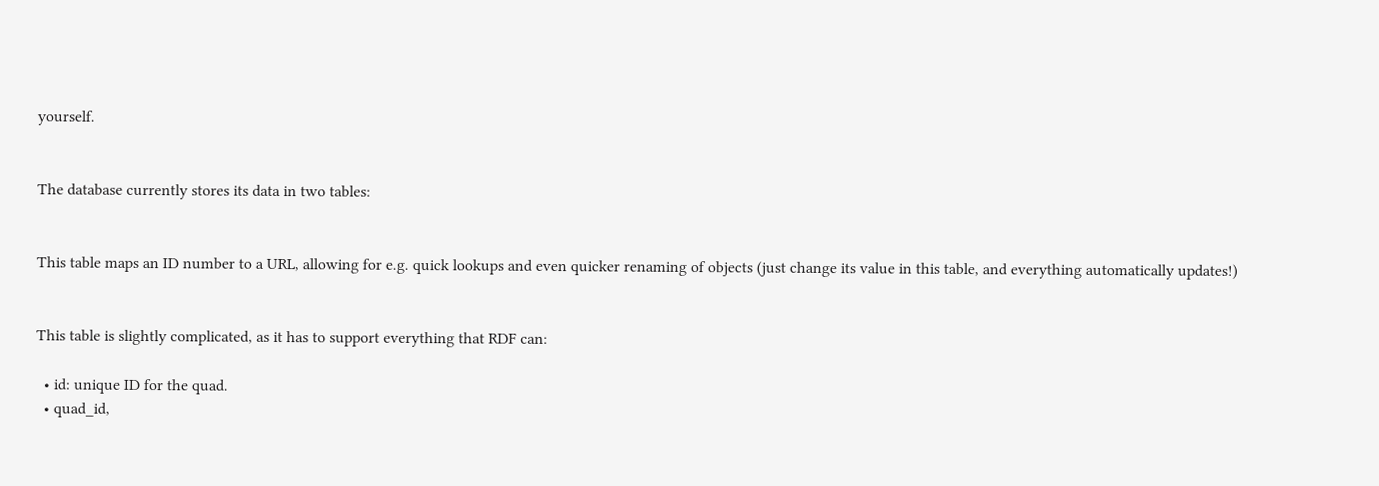yourself.


The database currently stores its data in two tables:


This table maps an ID number to a URL, allowing for e.g. quick lookups and even quicker renaming of objects (just change its value in this table, and everything automatically updates!)


This table is slightly complicated, as it has to support everything that RDF can:

  • id: unique ID for the quad.
  • quad_id,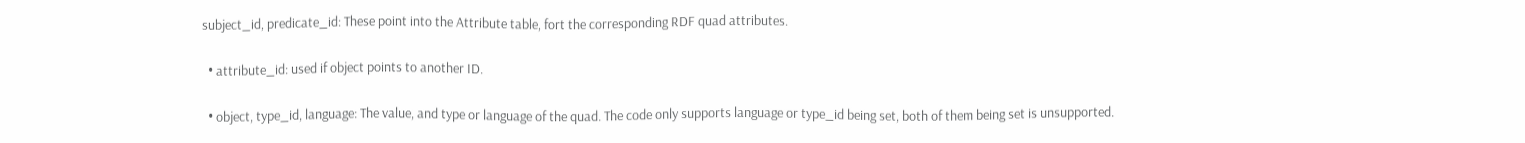subject_id, predicate_id: These point into the Attribute table, fort the corresponding RDF quad attributes.

  • attribute_id: used if object points to another ID.

  • object, type_id, language: The value, and type or language of the quad. The code only supports language or type_id being set, both of them being set is unsupported.